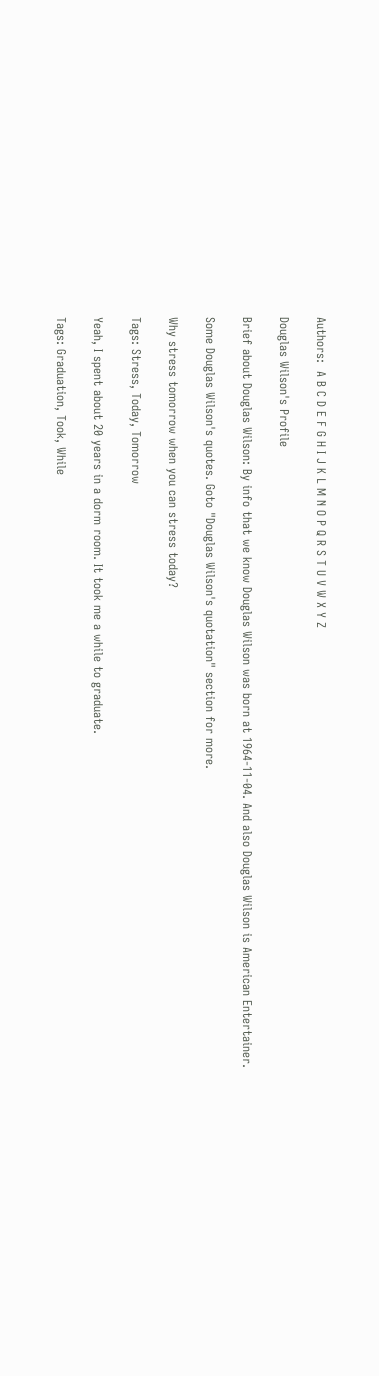Authors:  A B C D E F G H I J K L M N O P Q R S T U V W X Y Z

Douglas Wilson's Profile

Brief about Douglas Wilson: By info that we know Douglas Wilson was born at 1964-11-04. And also Douglas Wilson is American Entertainer.

Some Douglas Wilson's quotes. Goto "Douglas Wilson's quotation" section for more.

Why stress tomorrow when you can stress today?

Tags: Stress, Today, Tomorrow

Yeah, I spent about 20 years in a dorm room. It took me a while to graduate.

Tags: Graduation, Took, While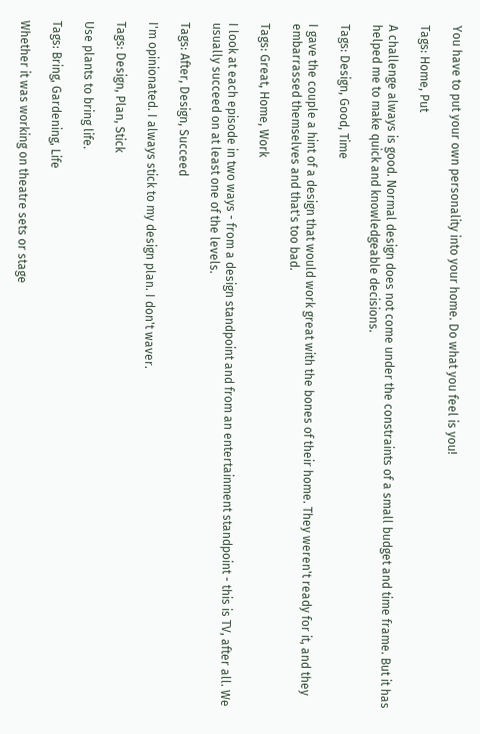You have to put your own personality into your home. Do what you feel is you!

Tags: Home, Put

A challenge always is good. Normal design does not come under the constraints of a small budget and time frame. But it has helped me to make quick and knowledgeable decisions.

Tags: Design, Good, Time

I gave the couple a hint of a design that would work great with the bones of their home. They weren't ready for it, and they embarrassed themselves and that's too bad.

Tags: Great, Home, Work

I look at each episode in two ways - from a design standpoint and from an entertainment standpoint - this is TV, after all. We usually succeed on at least one of the levels.

Tags: After, Design, Succeed

I'm opinionated. I always stick to my design plan. I don't waver.

Tags: Design, Plan, Stick

Use plants to bring life.

Tags: Bring, Gardening, Life

Whether it was working on theatre sets or stage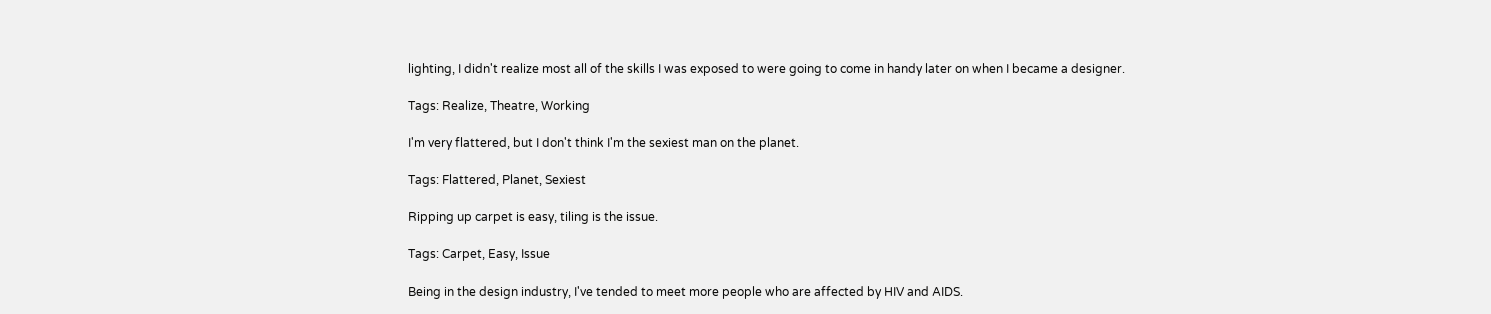lighting, I didn't realize most all of the skills I was exposed to were going to come in handy later on when I became a designer.

Tags: Realize, Theatre, Working

I'm very flattered, but I don't think I'm the sexiest man on the planet.

Tags: Flattered, Planet, Sexiest

Ripping up carpet is easy, tiling is the issue.

Tags: Carpet, Easy, Issue

Being in the design industry, I've tended to meet more people who are affected by HIV and AIDS.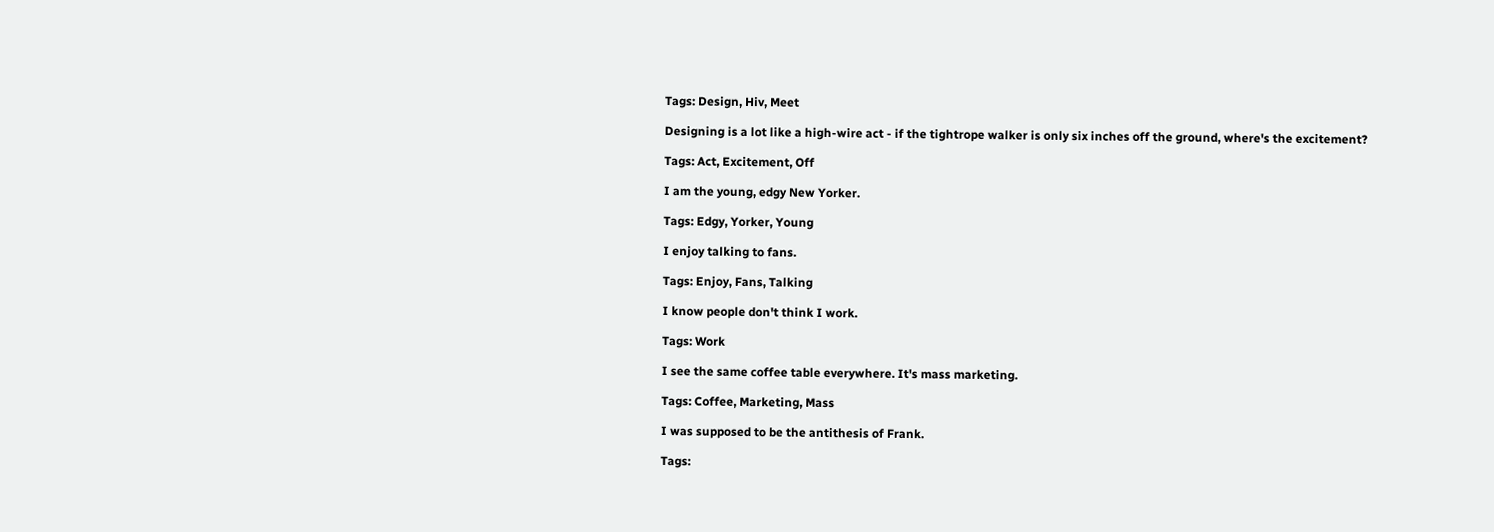Tags: Design, Hiv, Meet

Designing is a lot like a high-wire act - if the tightrope walker is only six inches off the ground, where's the excitement?

Tags: Act, Excitement, Off

I am the young, edgy New Yorker.

Tags: Edgy, Yorker, Young

I enjoy talking to fans.

Tags: Enjoy, Fans, Talking

I know people don't think I work.

Tags: Work

I see the same coffee table everywhere. It's mass marketing.

Tags: Coffee, Marketing, Mass

I was supposed to be the antithesis of Frank.

Tags: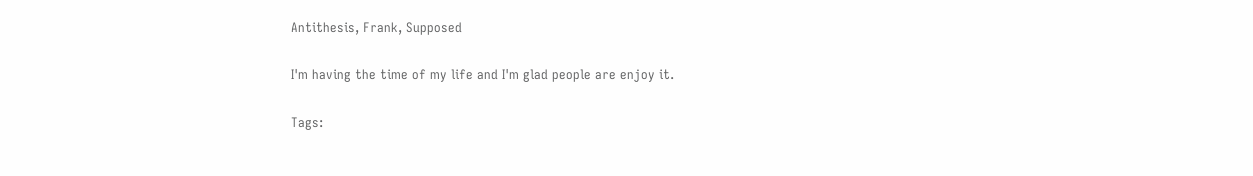Antithesis, Frank, Supposed

I'm having the time of my life and I'm glad people are enjoy it.

Tags: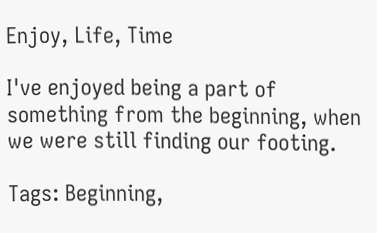Enjoy, Life, Time

I've enjoyed being a part of something from the beginning, when we were still finding our footing.

Tags: Beginning,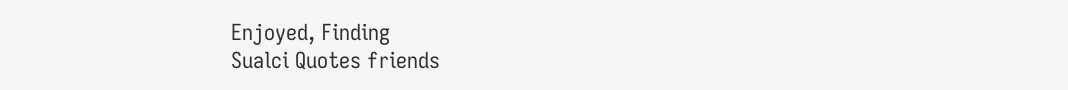Enjoyed, Finding
Sualci Quotes friends